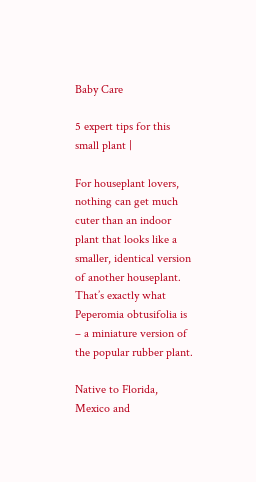Baby Care

5 expert tips for this small plant |

For houseplant lovers, nothing can get much cuter than an indoor plant that looks like a smaller, identical version of another houseplant. That’s exactly what Peperomia obtusifolia is – a miniature version of the popular rubber plant.

Native to Florida, Mexico and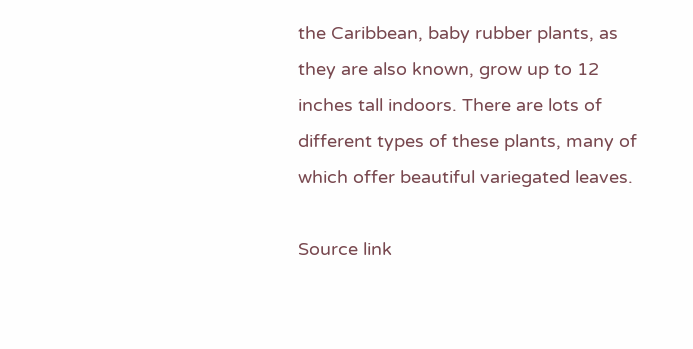the Caribbean, baby rubber plants, as they are also known, grow up to 12 inches tall indoors. There are lots of different types of these plants, many of which offer beautiful variegated leaves.

Source link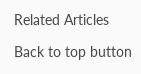Related Articles

Back to top button